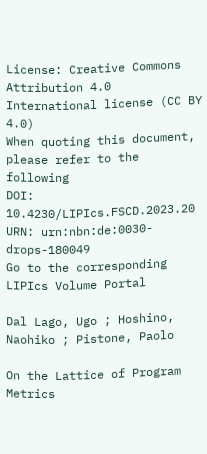License: Creative Commons Attribution 4.0 International license (CC BY 4.0)
When quoting this document, please refer to the following
DOI: 10.4230/LIPIcs.FSCD.2023.20
URN: urn:nbn:de:0030-drops-180049
Go to the corresponding LIPIcs Volume Portal

Dal Lago, Ugo ; Hoshino, Naohiko ; Pistone, Paolo

On the Lattice of Program Metrics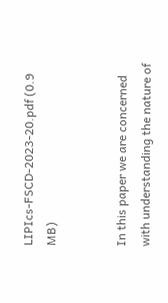LIPIcs-FSCD-2023-20.pdf (0.9 MB)


In this paper we are concerned with understanding the nature of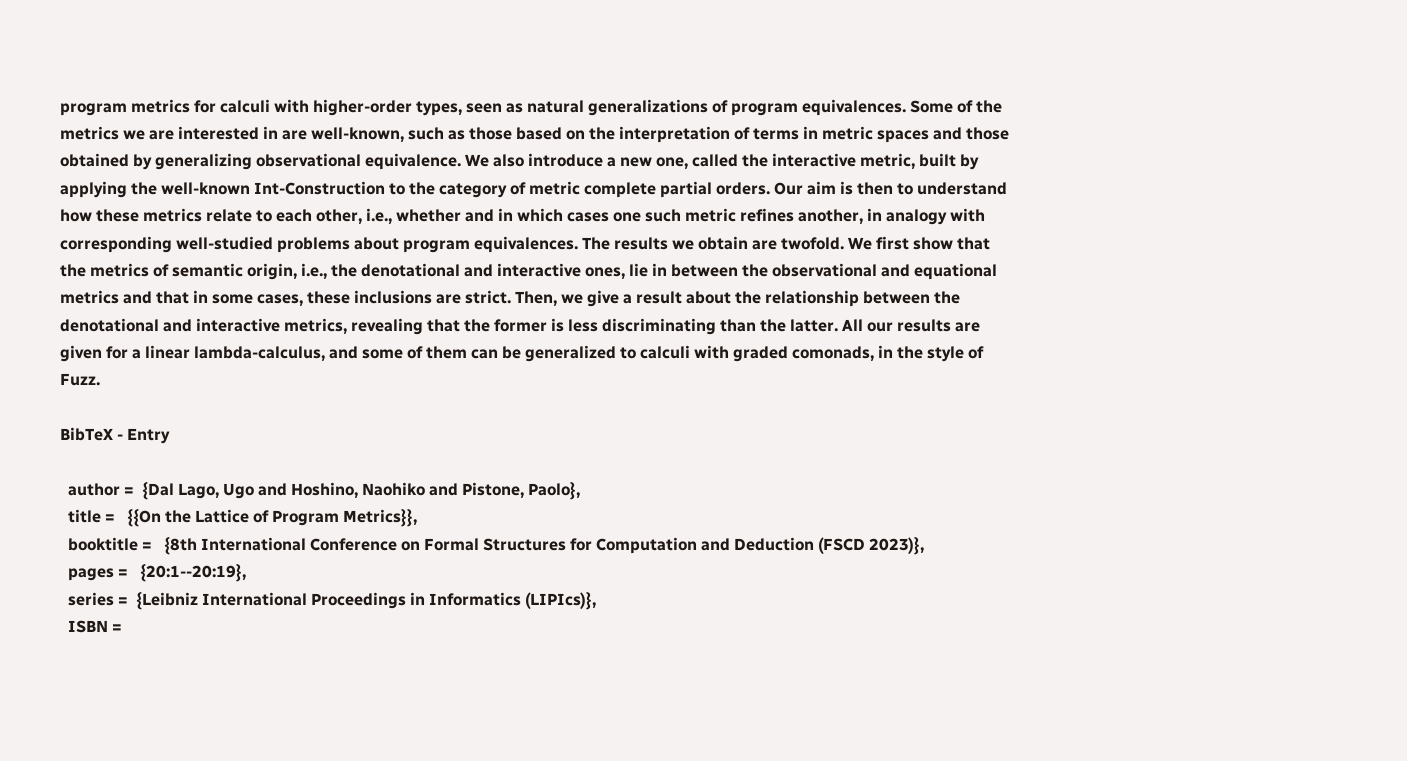program metrics for calculi with higher-order types, seen as natural generalizations of program equivalences. Some of the metrics we are interested in are well-known, such as those based on the interpretation of terms in metric spaces and those obtained by generalizing observational equivalence. We also introduce a new one, called the interactive metric, built by applying the well-known Int-Construction to the category of metric complete partial orders. Our aim is then to understand how these metrics relate to each other, i.e., whether and in which cases one such metric refines another, in analogy with corresponding well-studied problems about program equivalences. The results we obtain are twofold. We first show that the metrics of semantic origin, i.e., the denotational and interactive ones, lie in between the observational and equational metrics and that in some cases, these inclusions are strict. Then, we give a result about the relationship between the denotational and interactive metrics, revealing that the former is less discriminating than the latter. All our results are given for a linear lambda-calculus, and some of them can be generalized to calculi with graded comonads, in the style of Fuzz.

BibTeX - Entry

  author =  {Dal Lago, Ugo and Hoshino, Naohiko and Pistone, Paolo},
  title =   {{On the Lattice of Program Metrics}},
  booktitle =   {8th International Conference on Formal Structures for Computation and Deduction (FSCD 2023)},
  pages =   {20:1--20:19},
  series =  {Leibniz International Proceedings in Informatics (LIPIcs)},
  ISBN =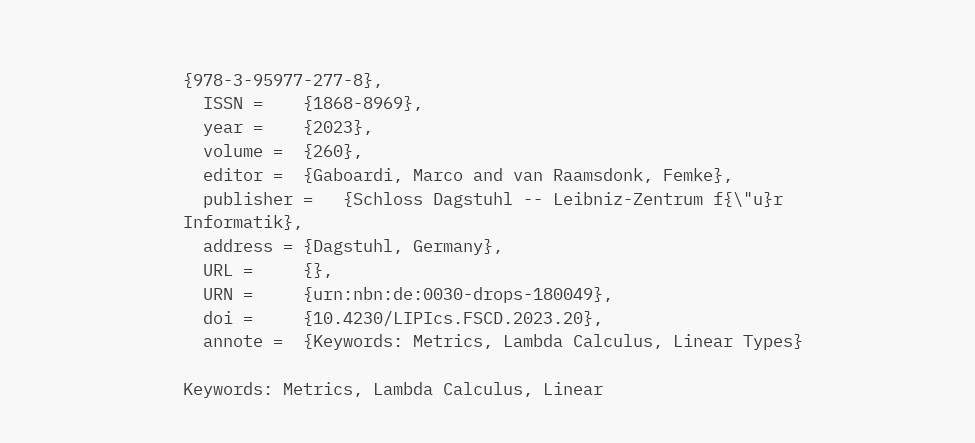{978-3-95977-277-8},
  ISSN =    {1868-8969},
  year =    {2023},
  volume =  {260},
  editor =  {Gaboardi, Marco and van Raamsdonk, Femke},
  publisher =   {Schloss Dagstuhl -- Leibniz-Zentrum f{\"u}r Informatik},
  address = {Dagstuhl, Germany},
  URL =     {},
  URN =     {urn:nbn:de:0030-drops-180049},
  doi =     {10.4230/LIPIcs.FSCD.2023.20},
  annote =  {Keywords: Metrics, Lambda Calculus, Linear Types}

Keywords: Metrics, Lambda Calculus, Linear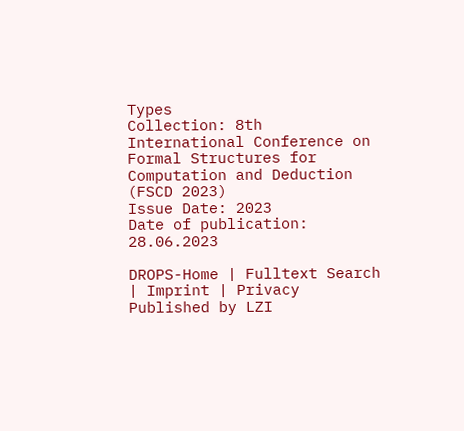Types
Collection: 8th International Conference on Formal Structures for Computation and Deduction (FSCD 2023)
Issue Date: 2023
Date of publication: 28.06.2023

DROPS-Home | Fulltext Search | Imprint | Privacy Published by LZI